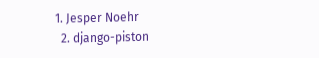1. Jesper Noehr
  2. django-piston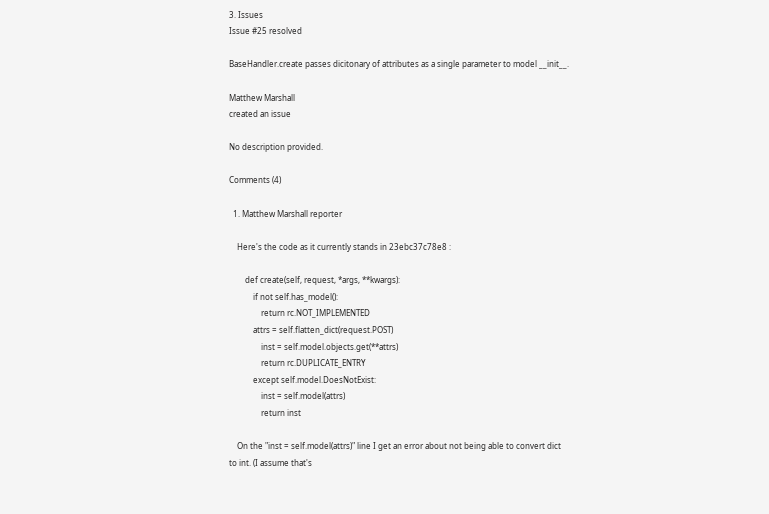3. Issues
Issue #25 resolved

BaseHandler.create passes dicitonary of attributes as a single parameter to model __init__.

Matthew Marshall
created an issue

No description provided.

Comments (4)

  1. Matthew Marshall reporter

    Here's the code as it currently stands in 23ebc37c78e8 :

        def create(self, request, *args, **kwargs):
            if not self.has_model():
                return rc.NOT_IMPLEMENTED
            attrs = self.flatten_dict(request.POST)
                inst = self.model.objects.get(**attrs)
                return rc.DUPLICATE_ENTRY
            except self.model.DoesNotExist:
                inst = self.model(attrs)
                return inst

    On the "inst = self.model(attrs)" line I get an error about not being able to convert dict to int. (I assume that's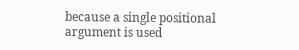because a single positional argument is used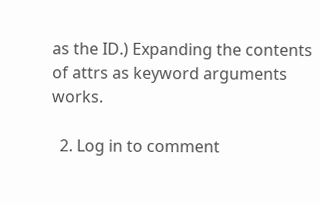as the ID.) Expanding the contents of attrs as keyword arguments works.

  2. Log in to comment